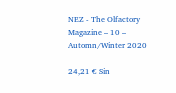NEZ - The Olfactory Magazine – 10 – Automn/Winter 2020

24,21 € Sin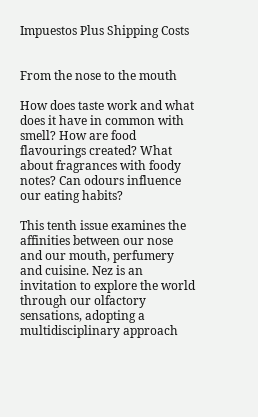Impuestos Plus Shipping Costs


From the nose to the mouth

How does taste work and what does it have in common with smell? How are food flavourings created? What about fragrances with foody notes? Can odours influence our eating habits?

This tenth issue examines the affinities between our nose and our mouth, perfumery and cuisine. Nez is an invitation to explore the world through our olfactory sensations, adopting a multidisciplinary approach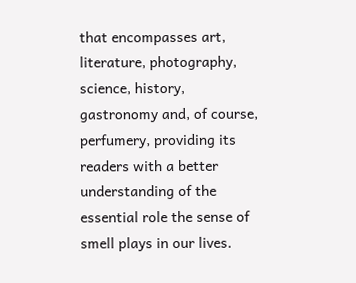that encompasses art, literature, photography, science, history, gastronomy and, of course, perfumery, providing its readers with a better understanding of the essential role the sense of smell plays in our lives.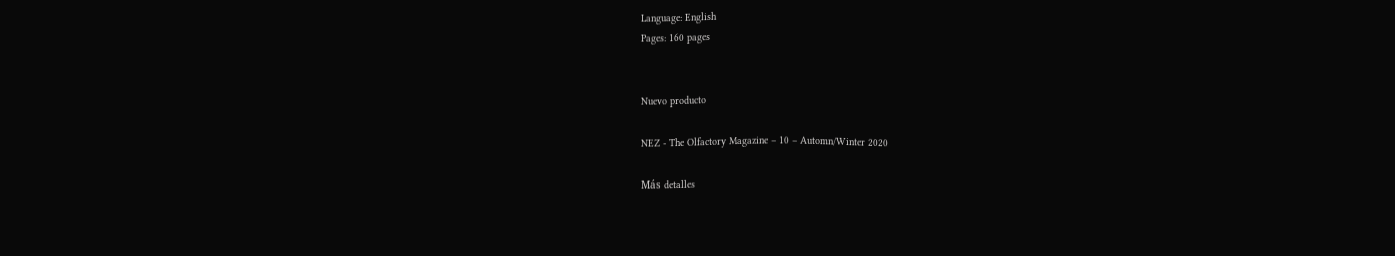Language: English
Pages: 160 pages


Nuevo producto

NEZ - The Olfactory Magazine – 10 – Automn/Winter 2020

Más detalles